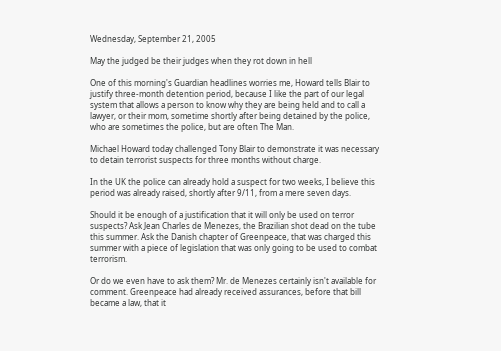Wednesday, September 21, 2005

May the judged be their judges when they rot down in hell

One of this morning's Guardian headlines worries me, Howard tells Blair to justify three-month detention period, because I like the part of our legal system that allows a person to know why they are being held and to call a lawyer, or their mom, sometime shortly after being detained by the police, who are sometimes the police, but are often The Man.

Michael Howard today challenged Tony Blair to demonstrate it was necessary to detain terrorist suspects for three months without charge.

In the UK the police can already hold a suspect for two weeks, I believe this period was already raised, shortly after 9/11, from a mere seven days.

Should it be enough of a justification that it will only be used on terror suspects? Ask Jean Charles de Menezes, the Brazilian shot dead on the tube this summer. Ask the Danish chapter of Greenpeace, that was charged this summer with a piece of legislation that was only going to be used to combat terrorism.

Or do we even have to ask them? Mr. de Menezes certainly isn't available for comment. Greenpeace had already received assurances, before that bill became a law, that it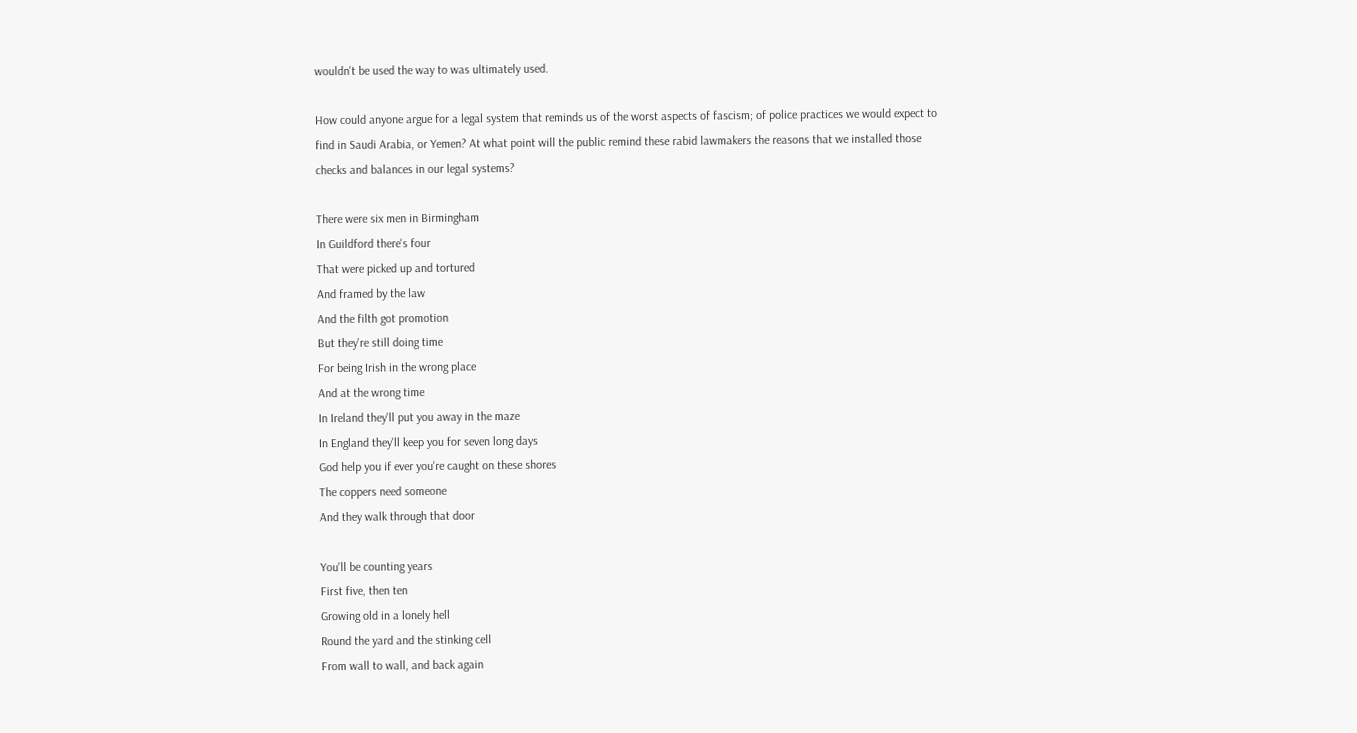wouldn't be used the way to was ultimately used.

How could anyone argue for a legal system that reminds us of the worst aspects of fascism; of police practices we would expect to find in Saudi Arabia, or Yemen? At what point will the public remind these rabid lawmakers the reasons that we installed those checks and balances in our legal systems?

There were six men in Birmingham
In Guildford there's four
That were picked up and tortured
And framed by the law
And the filth got promotion
But they're still doing time
For being Irish in the wrong place
And at the wrong time
In Ireland they'll put you away in the maze
In England they'll keep you for seven long days
God help you if ever you're caught on these shores
The coppers need someone
And they walk through that door

You'll be counting years
First five, then ten
Growing old in a lonely hell
Round the yard and the stinking cell
From wall to wall, and back again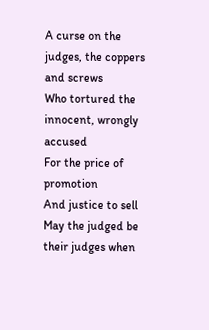A curse on the judges, the coppers and screws
Who tortured the innocent, wrongly accused
For the price of promotion
And justice to sell
May the judged be their judges when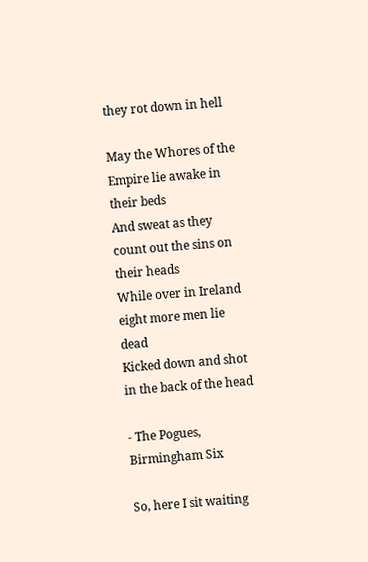they rot down in hell

May the Whores of the Empire lie awake in their beds
And sweat as they count out the sins on their heads
While over in Ireland eight more men lie dead
Kicked down and shot in the back of the head

- The Pogues, Birmingham Six

So, here I sit waiting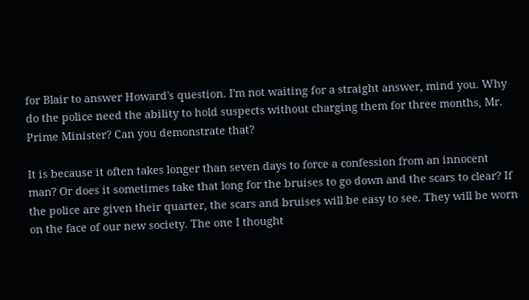for Blair to answer Howard's question. I'm not waiting for a straight answer, mind you. Why do the police need the ability to hold suspects without charging them for three months, Mr. Prime Minister? Can you demonstrate that?

It is because it often takes longer than seven days to force a confession from an innocent man? Or does it sometimes take that long for the bruises to go down and the scars to clear? If the police are given their quarter, the scars and bruises will be easy to see. They will be worn on the face of our new society. The one I thought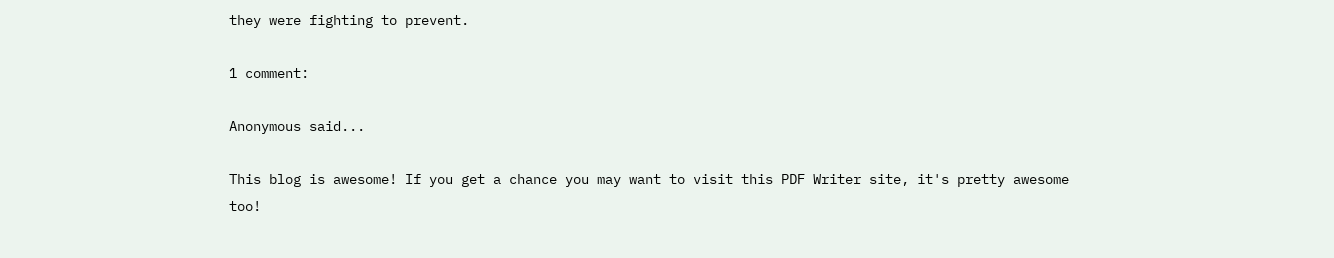they were fighting to prevent.

1 comment:

Anonymous said...

This blog is awesome! If you get a chance you may want to visit this PDF Writer site, it's pretty awesome too!